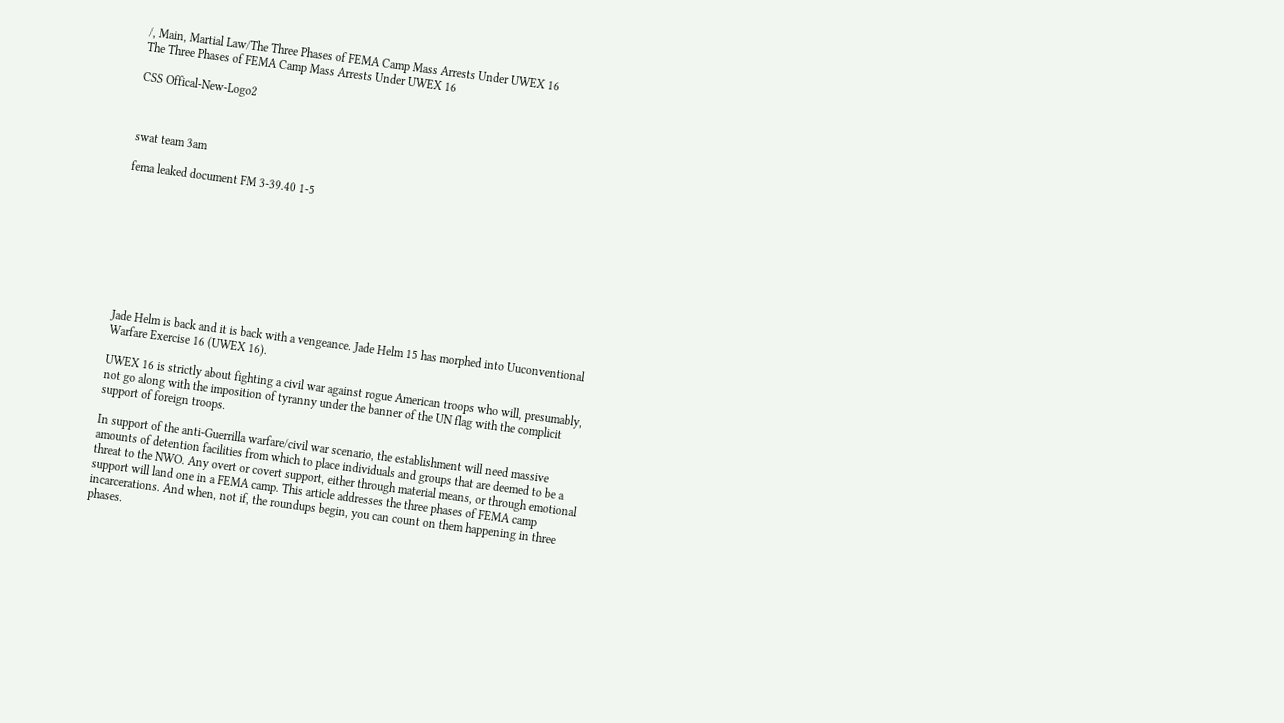/, Main, Martial Law/The Three Phases of FEMA Camp Mass Arrests Under UWEX 16
The Three Phases of FEMA Camp Mass Arrests Under UWEX 16

CSS Offical-New-Logo2



swat team 3am

fema leaked document FM 3-39.40 1-5









Jade Helm is back and it is back with a vengeance. Jade Helm 15 has morphed into Uuconventional Warfare Exercise 16 (UWEX 16).

UWEX 16 is strictly about fighting a civil war against rogue American troops who will, presumably, not go along with the imposition of tyranny under the banner of the UN flag with the complicit support of foreign troops.

In support of the anti-Guerrilla warfare/civil war scenario, the establishment will need massive amounts of detention facilities from which to place individuals and groups that are deemed to be a threat to the NWO. Any overt or covert support, either through material means, or through emotional support will land one in a FEMA camp. This article addresses the three phases of FEMA camp incarcerations. And when, not if, the roundups begin, you can count on them happening in three phases.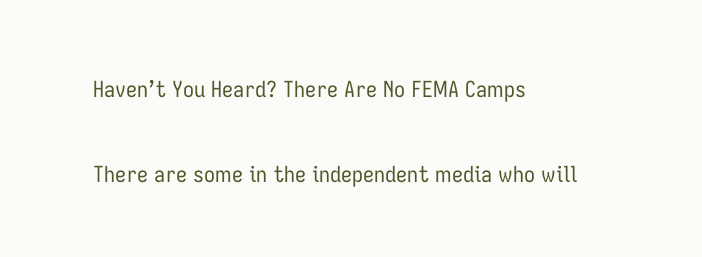Haven’t You Heard? There Are No FEMA Camps

There are some in the independent media who will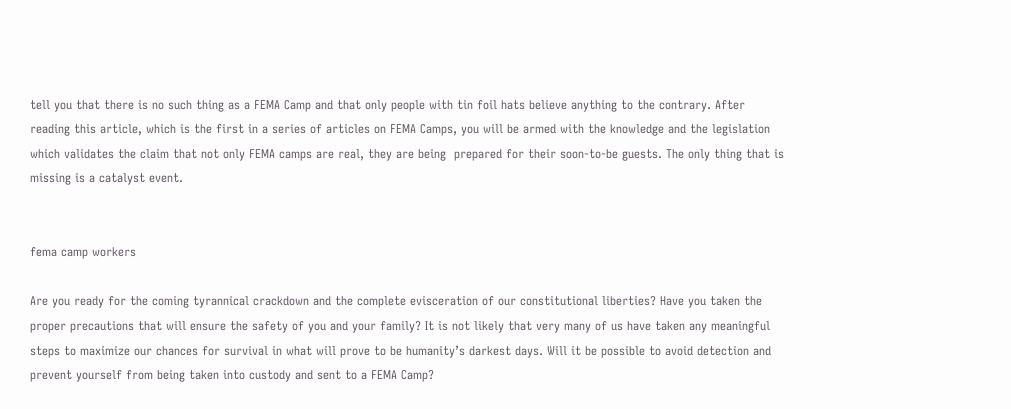tell you that there is no such thing as a FEMA Camp and that only people with tin foil hats believe anything to the contrary. After reading this article, which is the first in a series of articles on FEMA Camps, you will be armed with the knowledge and the legislation which validates the claim that not only FEMA camps are real, they are being  prepared for their soon-to-be guests. The only thing that is missing is a catalyst event.


fema camp workers

Are you ready for the coming tyrannical crackdown and the complete evisceration of our constitutional liberties? Have you taken the proper precautions that will ensure the safety of you and your family? It is not likely that very many of us have taken any meaningful steps to maximize our chances for survival in what will prove to be humanity’s darkest days. Will it be possible to avoid detection and prevent yourself from being taken into custody and sent to a FEMA Camp?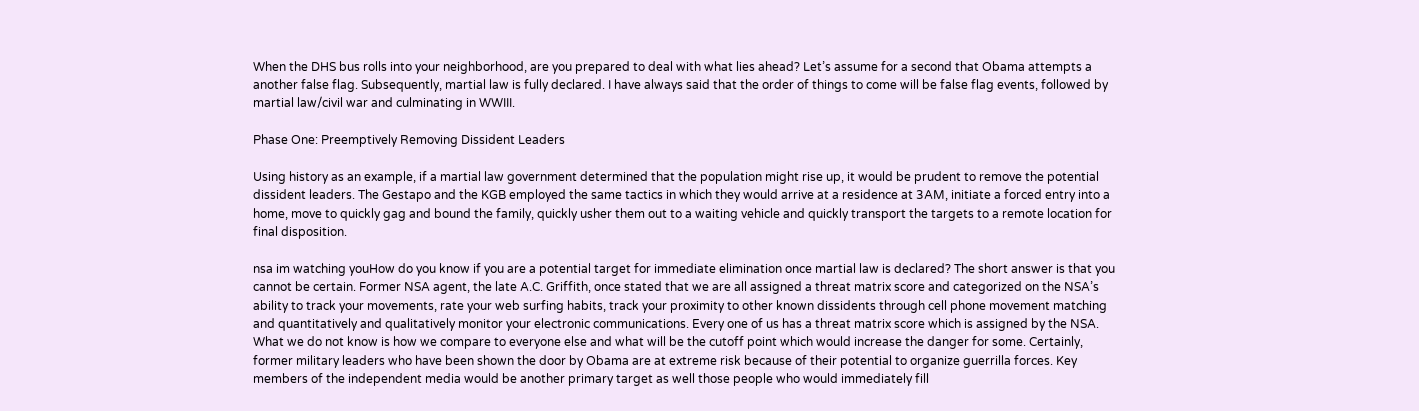When the DHS bus rolls into your neighborhood, are you prepared to deal with what lies ahead? Let’s assume for a second that Obama attempts a another false flag. Subsequently, martial law is fully declared. I have always said that the order of things to come will be false flag events, followed by martial law/civil war and culminating in WWIII.

Phase One: Preemptively Removing Dissident Leaders

Using history as an example, if a martial law government determined that the population might rise up, it would be prudent to remove the potential dissident leaders. The Gestapo and the KGB employed the same tactics in which they would arrive at a residence at 3AM, initiate a forced entry into a home, move to quickly gag and bound the family, quickly usher them out to a waiting vehicle and quickly transport the targets to a remote location for final disposition.

nsa im watching youHow do you know if you are a potential target for immediate elimination once martial law is declared? The short answer is that you cannot be certain. Former NSA agent, the late A.C. Griffith, once stated that we are all assigned a threat matrix score and categorized on the NSA’s ability to track your movements, rate your web surfing habits, track your proximity to other known dissidents through cell phone movement matching and quantitatively and qualitatively monitor your electronic communications. Every one of us has a threat matrix score which is assigned by the NSA. What we do not know is how we compare to everyone else and what will be the cutoff point which would increase the danger for some. Certainly, former military leaders who have been shown the door by Obama are at extreme risk because of their potential to organize guerrilla forces. Key members of the independent media would be another primary target as well those people who would immediately fill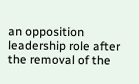an opposition leadership role after the removal of the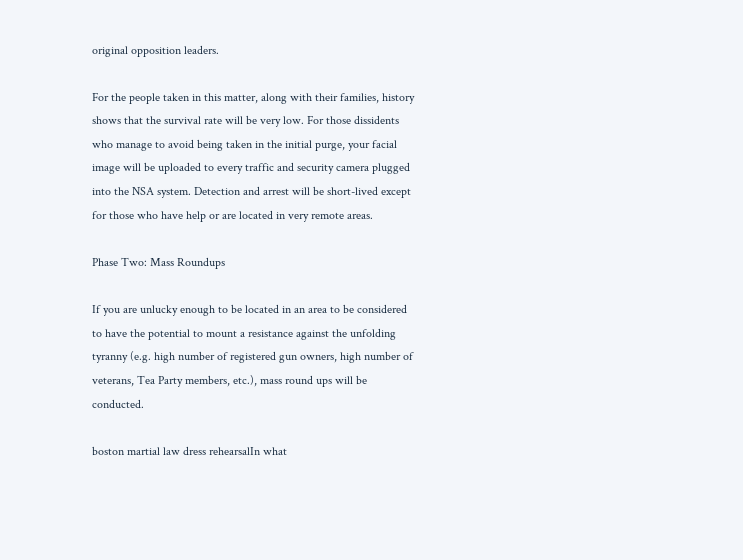original opposition leaders.

For the people taken in this matter, along with their families, history shows that the survival rate will be very low. For those dissidents who manage to avoid being taken in the initial purge, your facial image will be uploaded to every traffic and security camera plugged into the NSA system. Detection and arrest will be short-lived except for those who have help or are located in very remote areas.

Phase Two: Mass Roundups

If you are unlucky enough to be located in an area to be considered to have the potential to mount a resistance against the unfolding tyranny (e.g. high number of registered gun owners, high number of veterans, Tea Party members, etc.), mass round ups will be conducted.

boston martial law dress rehearsalIn what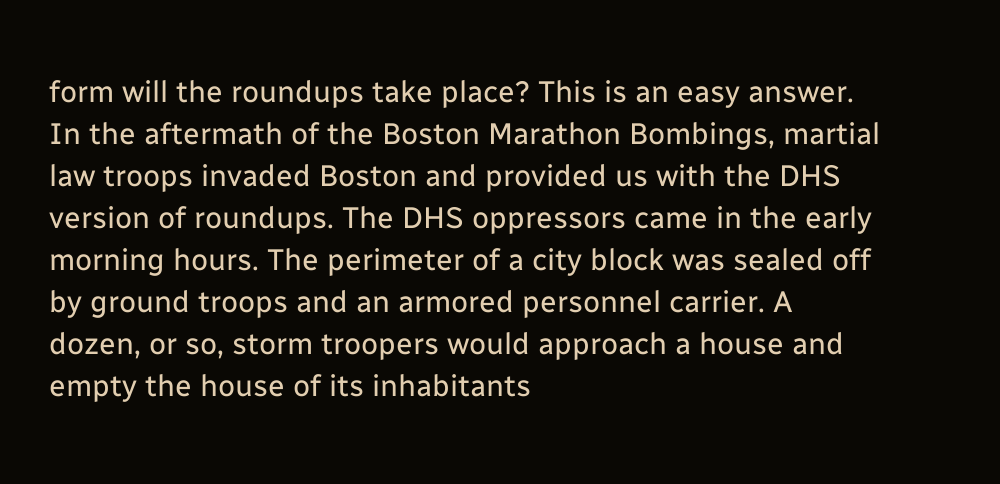form will the roundups take place? This is an easy answer. In the aftermath of the Boston Marathon Bombings, martial law troops invaded Boston and provided us with the DHS version of roundups. The DHS oppressors came in the early morning hours. The perimeter of a city block was sealed off by ground troops and an armored personnel carrier. A dozen, or so, storm troopers would approach a house and empty the house of its inhabitants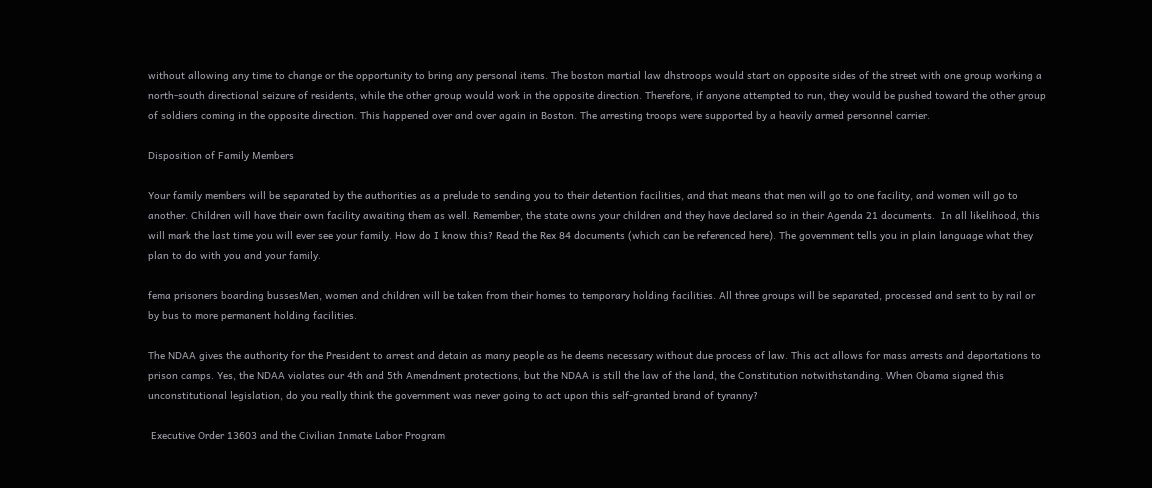without allowing any time to change or the opportunity to bring any personal items. The boston martial law dhstroops would start on opposite sides of the street with one group working a north-south directional seizure of residents, while the other group would work in the opposite direction. Therefore, if anyone attempted to run, they would be pushed toward the other group of soldiers coming in the opposite direction. This happened over and over again in Boston. The arresting troops were supported by a heavily armed personnel carrier.

Disposition of Family Members

Your family members will be separated by the authorities as a prelude to sending you to their detention facilities, and that means that men will go to one facility, and women will go to another. Children will have their own facility awaiting them as well. Remember, the state owns your children and they have declared so in their Agenda 21 documents.  In all likelihood, this will mark the last time you will ever see your family. How do I know this? Read the Rex 84 documents (which can be referenced here). The government tells you in plain language what they plan to do with you and your family.

fema prisoners boarding bussesMen, women and children will be taken from their homes to temporary holding facilities. All three groups will be separated, processed and sent to by rail or by bus to more permanent holding facilities.

The NDAA gives the authority for the President to arrest and detain as many people as he deems necessary without due process of law. This act allows for mass arrests and deportations to prison camps. Yes, the NDAA violates our 4th and 5th Amendment protections, but the NDAA is still the law of the land, the Constitution notwithstanding. When Obama signed this unconstitutional legislation, do you really think the government was never going to act upon this self-granted brand of tyranny?

 Executive Order 13603 and the Civilian Inmate Labor Program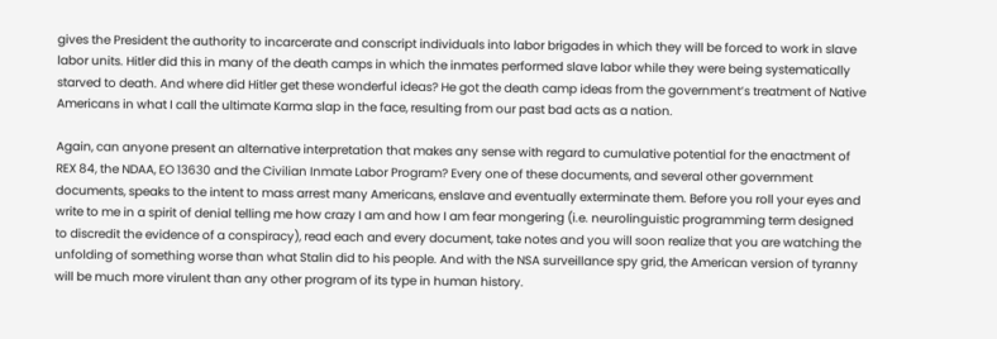gives the President the authority to incarcerate and conscript individuals into labor brigades in which they will be forced to work in slave labor units. Hitler did this in many of the death camps in which the inmates performed slave labor while they were being systematically starved to death. And where did Hitler get these wonderful ideas? He got the death camp ideas from the government’s treatment of Native Americans in what I call the ultimate Karma slap in the face, resulting from our past bad acts as a nation.

Again, can anyone present an alternative interpretation that makes any sense with regard to cumulative potential for the enactment of REX 84, the NDAA, EO 13630 and the Civilian Inmate Labor Program? Every one of these documents, and several other government documents, speaks to the intent to mass arrest many Americans, enslave and eventually exterminate them. Before you roll your eyes and write to me in a spirit of denial telling me how crazy I am and how I am fear mongering (i.e. neurolinguistic programming term designed to discredit the evidence of a conspiracy), read each and every document, take notes and you will soon realize that you are watching the unfolding of something worse than what Stalin did to his people. And with the NSA surveillance spy grid, the American version of tyranny will be much more virulent than any other program of its type in human history.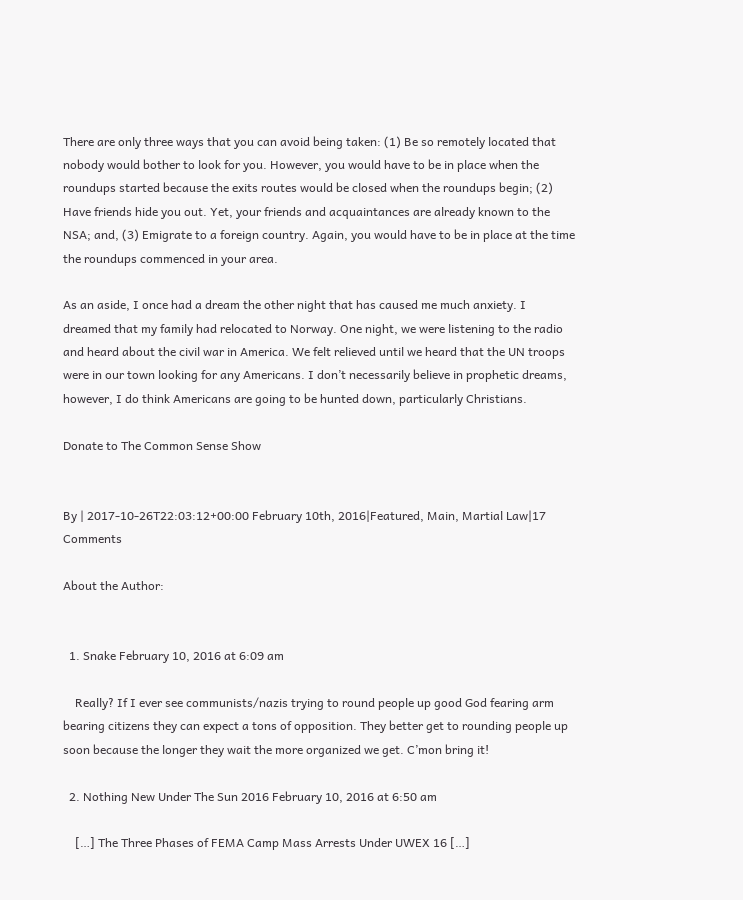There are only three ways that you can avoid being taken: (1) Be so remotely located that nobody would bother to look for you. However, you would have to be in place when the roundups started because the exits routes would be closed when the roundups begin; (2) Have friends hide you out. Yet, your friends and acquaintances are already known to the NSA; and, (3) Emigrate to a foreign country. Again, you would have to be in place at the time the roundups commenced in your area.

As an aside, I once had a dream the other night that has caused me much anxiety. I dreamed that my family had relocated to Norway. One night, we were listening to the radio and heard about the civil war in America. We felt relieved until we heard that the UN troops were in our town looking for any Americans. I don’t necessarily believe in prophetic dreams, however, I do think Americans are going to be hunted down, particularly Christians.

Donate to The Common Sense Show


By | 2017-10-26T22:03:12+00:00 February 10th, 2016|Featured, Main, Martial Law|17 Comments

About the Author:


  1. Snake February 10, 2016 at 6:09 am

    Really? If I ever see communists/nazis trying to round people up good God fearing arm bearing citizens they can expect a tons of opposition. They better get to rounding people up soon because the longer they wait the more organized we get. C’mon bring it!

  2. Nothing New Under The Sun 2016 February 10, 2016 at 6:50 am

    […] The Three Phases of FEMA Camp Mass Arrests Under UWEX 16 […]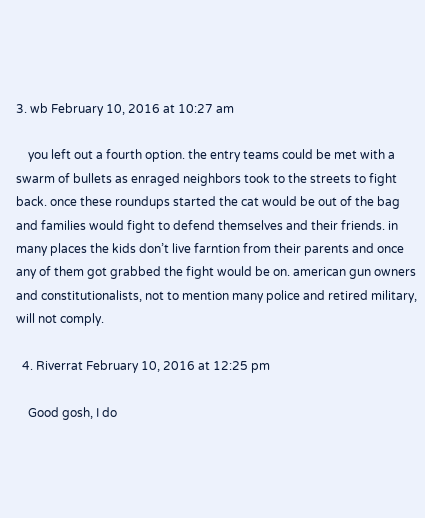3. wb February 10, 2016 at 10:27 am

    you left out a fourth option. the entry teams could be met with a swarm of bullets as enraged neighbors took to the streets to fight back. once these roundups started the cat would be out of the bag and families would fight to defend themselves and their friends. in many places the kids don’t live farntion from their parents and once any of them got grabbed the fight would be on. american gun owners and constitutionalists, not to mention many police and retired military, will not comply.

  4. Riverrat February 10, 2016 at 12:25 pm

    Good gosh, I do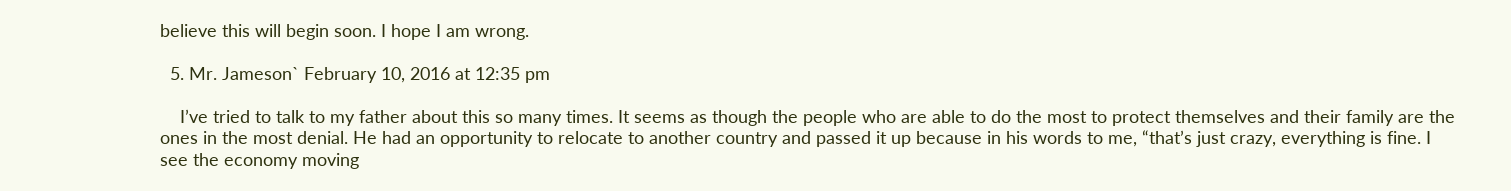believe this will begin soon. I hope I am wrong.

  5. Mr. Jameson` February 10, 2016 at 12:35 pm

    I’ve tried to talk to my father about this so many times. It seems as though the people who are able to do the most to protect themselves and their family are the ones in the most denial. He had an opportunity to relocate to another country and passed it up because in his words to me, “that’s just crazy, everything is fine. I see the economy moving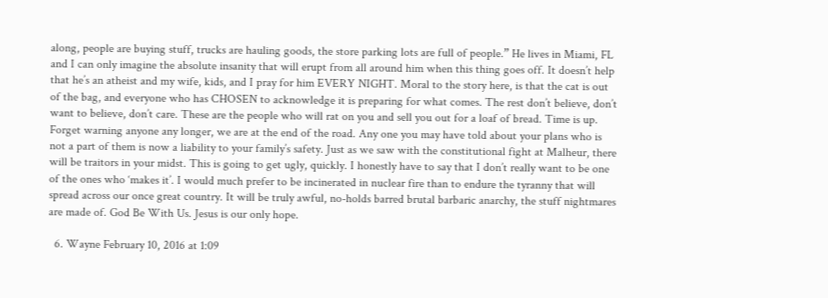along, people are buying stuff, trucks are hauling goods, the store parking lots are full of people.” He lives in Miami, FL and I can only imagine the absolute insanity that will erupt from all around him when this thing goes off. It doesn’t help that he’s an atheist and my wife, kids, and I pray for him EVERY NIGHT. Moral to the story here, is that the cat is out of the bag, and everyone who has CHOSEN to acknowledge it is preparing for what comes. The rest don’t believe, don’t want to believe, don’t care. These are the people who will rat on you and sell you out for a loaf of bread. Time is up. Forget warning anyone any longer, we are at the end of the road. Any one you may have told about your plans who is not a part of them is now a liability to your family’s safety. Just as we saw with the constitutional fight at Malheur, there will be traitors in your midst. This is going to get ugly, quickly. I honestly have to say that I don’t really want to be one of the ones who ‘makes it’. I would much prefer to be incinerated in nuclear fire than to endure the tyranny that will spread across our once great country. It will be truly awful, no-holds barred brutal barbaric anarchy, the stuff nightmares are made of. God Be With Us. Jesus is our only hope.

  6. Wayne February 10, 2016 at 1:09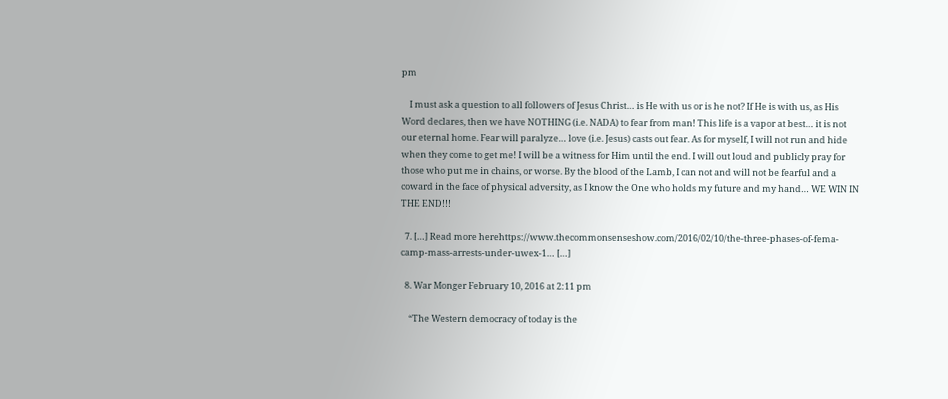pm

    I must ask a question to all followers of Jesus Christ… is He with us or is he not? If He is with us, as His Word declares, then we have NOTHING (i.e. NADA) to fear from man! This life is a vapor at best… it is not our eternal home. Fear will paralyze… love (i.e. Jesus) casts out fear. As for myself, I will not run and hide when they come to get me! I will be a witness for Him until the end. I will out loud and publicly pray for those who put me in chains, or worse. By the blood of the Lamb, I can not and will not be fearful and a coward in the face of physical adversity, as I know the One who holds my future and my hand… WE WIN IN THE END!!!

  7. […] Read more herehttps://www.thecommonsenseshow.com/2016/02/10/the-three-phases-of-fema-camp-mass-arrests-under-uwex-1… […]

  8. War Monger February 10, 2016 at 2:11 pm

    “The Western democracy of today is the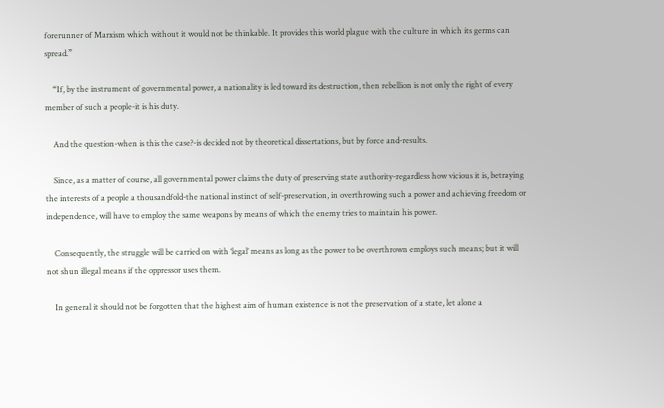forerunner of Marxism which without it would not be thinkable. It provides this world plague with the culture in which its germs can spread.”

    “If, by the instrument of governmental power, a nationality is led toward its destruction, then rebellion is not only the right of every member of such a people-it is his duty.

    And the question-when is this the case?-is decided not by theoretical dissertations, but by force and-results.

    Since, as a matter of course, all governmental power claims the duty of preserving state authority-regardless how vicious it is, betraying the interests of a people a thousandfold-the national instinct of self-preservation, in overthrowing such a power and achieving freedom or independence, will have to employ the same weapons by means of which the enemy tries to maintain his power.

    Consequently, the struggle will be carried on with ‘legal’ means as long as the power to be overthrown employs such means; but it will not shun illegal means if the oppressor uses them.

    In general it should not be forgotten that the highest aim of human existence is not the preservation of a state, let alone a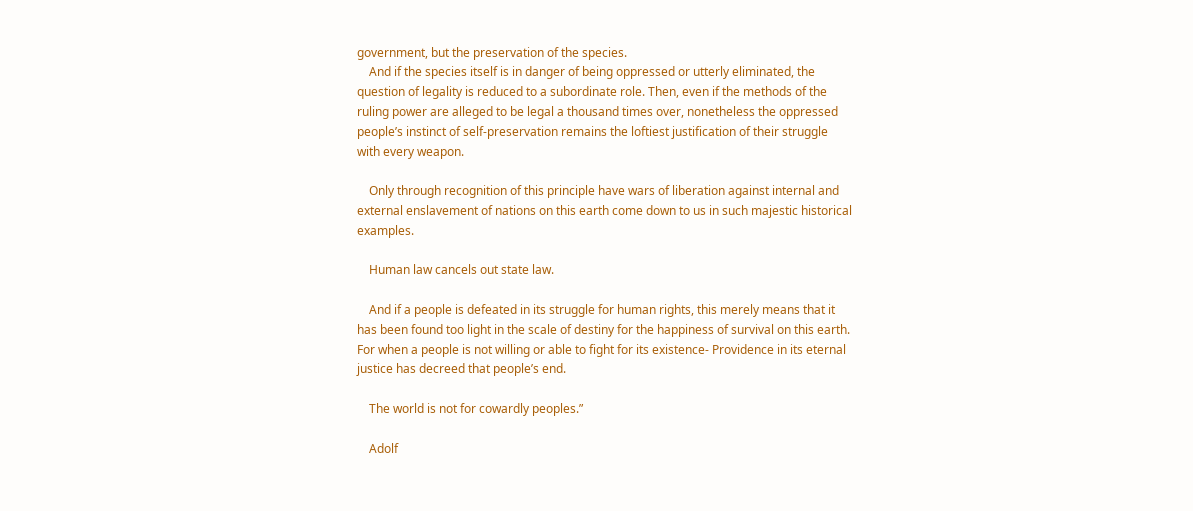government, but the preservation of the species.
    And if the species itself is in danger of being oppressed or utterly eliminated, the question of legality is reduced to a subordinate role. Then, even if the methods of the ruling power are alleged to be legal a thousand times over, nonetheless the oppressed people’s instinct of self-preservation remains the loftiest justification of their struggle with every weapon.

    Only through recognition of this principle have wars of liberation against internal and external enslavement of nations on this earth come down to us in such majestic historical examples.

    Human law cancels out state law.

    And if a people is defeated in its struggle for human rights, this merely means that it has been found too light in the scale of destiny for the happiness of survival on this earth. For when a people is not willing or able to fight for its existence- Providence in its eternal justice has decreed that people’s end.

    The world is not for cowardly peoples.”

    Adolf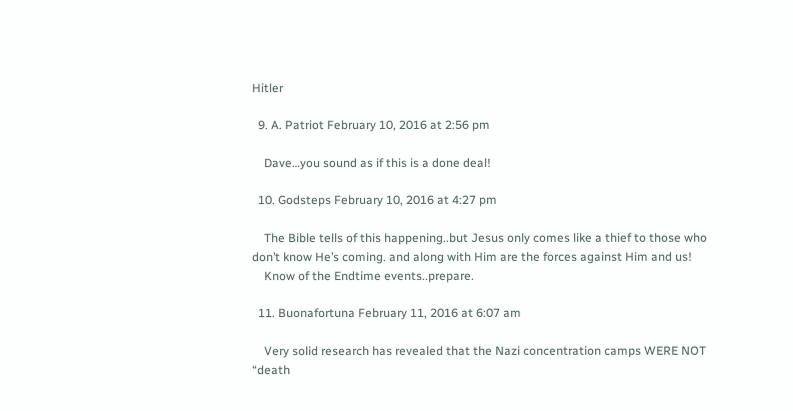Hitler

  9. A. Patriot February 10, 2016 at 2:56 pm

    Dave…you sound as if this is a done deal!

  10. Godsteps February 10, 2016 at 4:27 pm

    The Bible tells of this happening..but Jesus only comes like a thief to those who don’t know He’s coming. and along with Him are the forces against Him and us!
    Know of the Endtime events..prepare.

  11. Buonafortuna February 11, 2016 at 6:07 am

    Very solid research has revealed that the Nazi concentration camps WERE NOT “death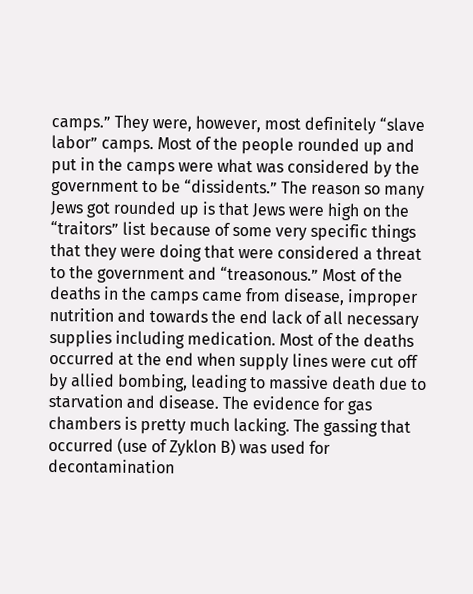camps.” They were, however, most definitely “slave labor” camps. Most of the people rounded up and put in the camps were what was considered by the government to be “dissidents.” The reason so many Jews got rounded up is that Jews were high on the “traitors” list because of some very specific things that they were doing that were considered a threat to the government and “treasonous.” Most of the deaths in the camps came from disease, improper nutrition and towards the end lack of all necessary supplies including medication. Most of the deaths occurred at the end when supply lines were cut off by allied bombing, leading to massive death due to starvation and disease. The evidence for gas chambers is pretty much lacking. The gassing that occurred (use of Zyklon B) was used for decontamination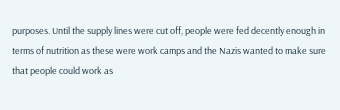purposes. Until the supply lines were cut off, people were fed decently enough in terms of nutrition as these were work camps and the Nazis wanted to make sure that people could work as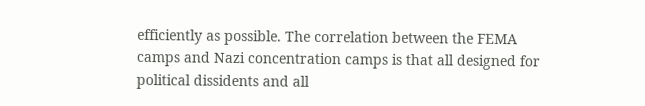efficiently as possible. The correlation between the FEMA camps and Nazi concentration camps is that all designed for political dissidents and all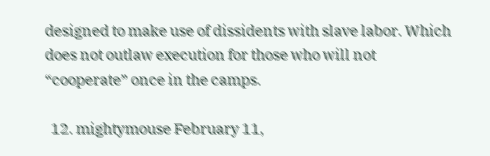designed to make use of dissidents with slave labor. Which does not outlaw execution for those who will not “cooperate” once in the camps.

  12. mightymouse February 11,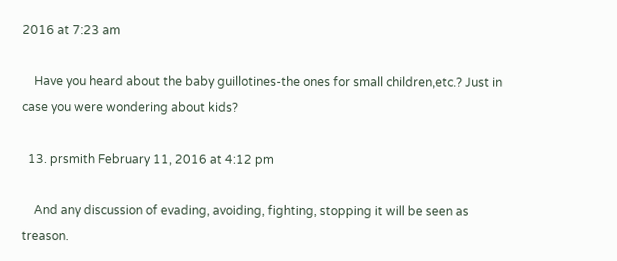2016 at 7:23 am

    Have you heard about the baby guillotines-the ones for small children,etc.? Just in case you were wondering about kids?

  13. prsmith February 11, 2016 at 4:12 pm

    And any discussion of evading, avoiding, fighting, stopping it will be seen as treason.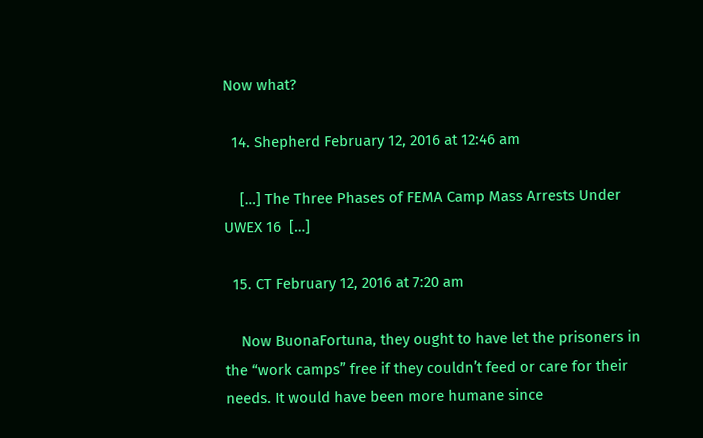Now what?

  14. Shepherd February 12, 2016 at 12:46 am

    […] The Three Phases of FEMA Camp Mass Arrests Under UWEX 16  […]

  15. CT February 12, 2016 at 7:20 am

    Now BuonaFortuna, they ought to have let the prisoners in the “work camps” free if they couldn’t feed or care for their needs. It would have been more humane since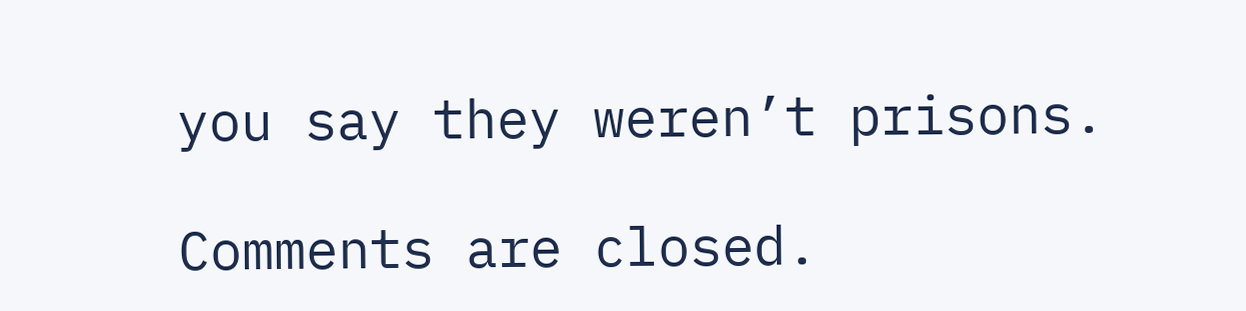you say they weren’t prisons.

Comments are closed.